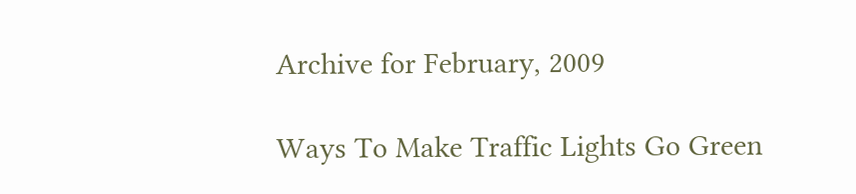Archive for February, 2009

Ways To Make Traffic Lights Go Green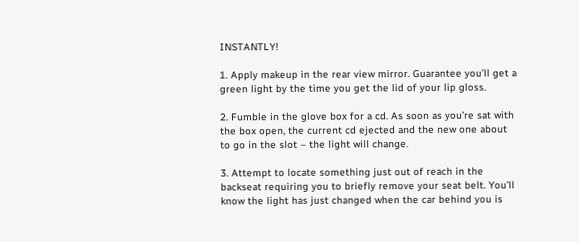INSTANTLY!

1. Apply makeup in the rear view mirror. Guarantee you’ll get a green light by the time you get the lid of your lip gloss.

2. Fumble in the glove box for a cd. As soon as you’re sat with the box open, the current cd ejected and the new one about to go in the slot – the light will change.

3. Attempt to locate something just out of reach in the backseat requiring you to briefly remove your seat belt. You’ll know the light has just changed when the car behind you is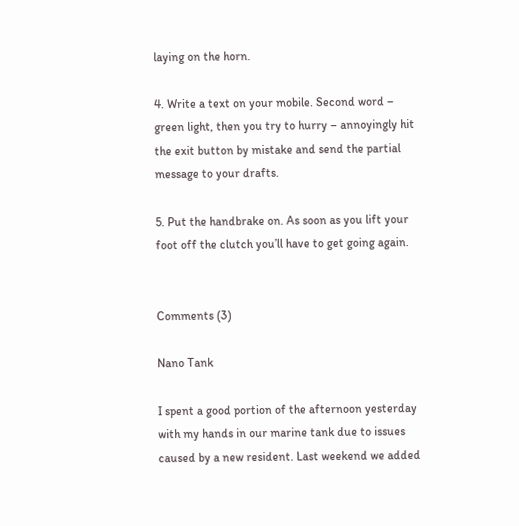laying on the horn.

4. Write a text on your mobile. Second word – green light, then you try to hurry – annoyingly hit the exit button by mistake and send the partial message to your drafts.

5. Put the handbrake on. As soon as you lift your foot off the clutch you’ll have to get going again.


Comments (3)

Nano Tank

I spent a good portion of the afternoon yesterday with my hands in our marine tank due to issues caused by a new resident. Last weekend we added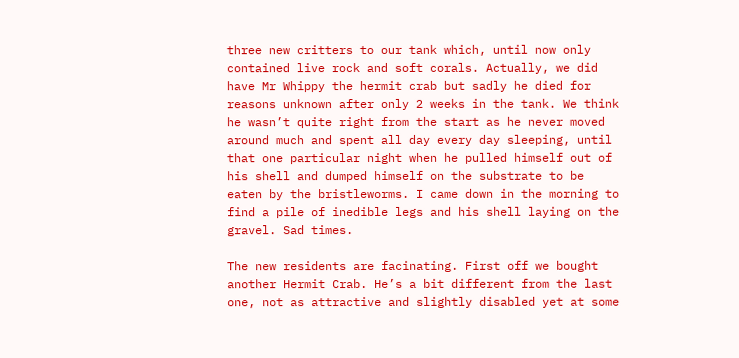three new critters to our tank which, until now only contained live rock and soft corals. Actually, we did have Mr Whippy the hermit crab but sadly he died for reasons unknown after only 2 weeks in the tank. We think he wasn’t quite right from the start as he never moved around much and spent all day every day sleeping, until that one particular night when he pulled himself out of his shell and dumped himself on the substrate to be eaten by the bristleworms. I came down in the morning to find a pile of inedible legs and his shell laying on the gravel. Sad times.

The new residents are facinating. First off we bought another Hermit Crab. He’s a bit different from the last one, not as attractive and slightly disabled yet at some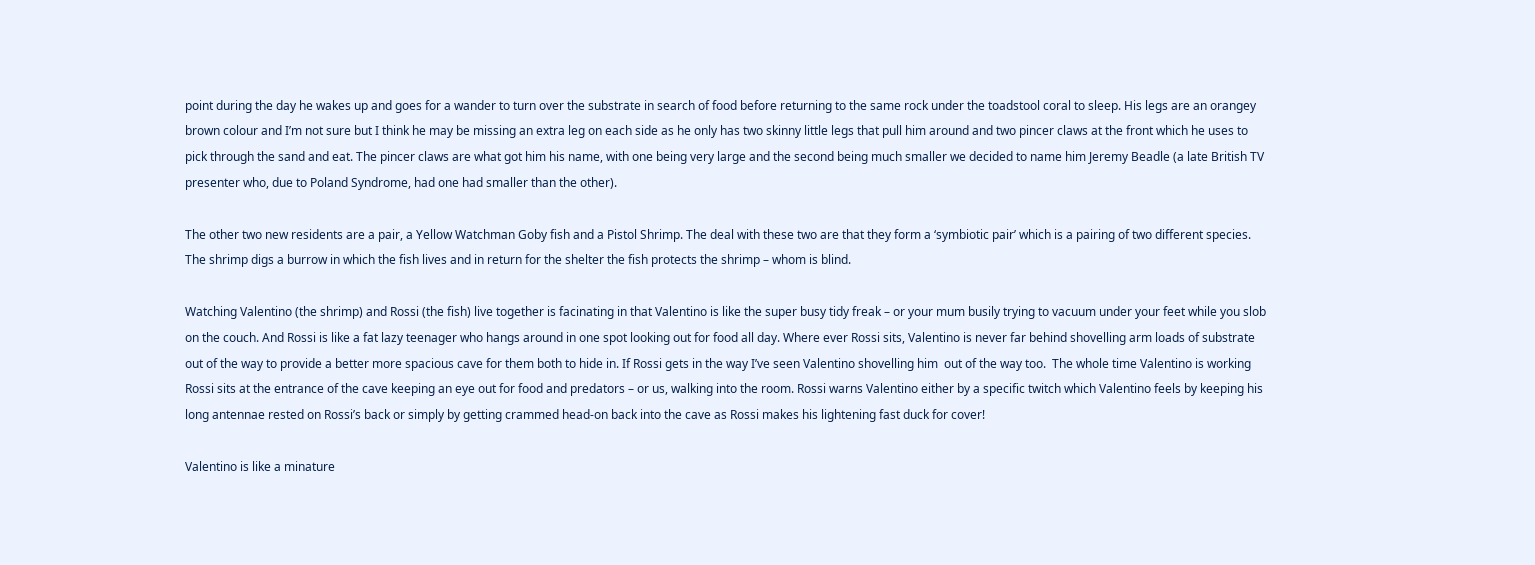point during the day he wakes up and goes for a wander to turn over the substrate in search of food before returning to the same rock under the toadstool coral to sleep. His legs are an orangey brown colour and I’m not sure but I think he may be missing an extra leg on each side as he only has two skinny little legs that pull him around and two pincer claws at the front which he uses to pick through the sand and eat. The pincer claws are what got him his name, with one being very large and the second being much smaller we decided to name him Jeremy Beadle (a late British TV presenter who, due to Poland Syndrome, had one had smaller than the other).

The other two new residents are a pair, a Yellow Watchman Goby fish and a Pistol Shrimp. The deal with these two are that they form a ‘symbiotic pair’ which is a pairing of two different species. The shrimp digs a burrow in which the fish lives and in return for the shelter the fish protects the shrimp – whom is blind.

Watching Valentino (the shrimp) and Rossi (the fish) live together is facinating in that Valentino is like the super busy tidy freak – or your mum busily trying to vacuum under your feet while you slob on the couch. And Rossi is like a fat lazy teenager who hangs around in one spot looking out for food all day. Where ever Rossi sits, Valentino is never far behind shovelling arm loads of substrate out of the way to provide a better more spacious cave for them both to hide in. If Rossi gets in the way I’ve seen Valentino shovelling him  out of the way too.  The whole time Valentino is working Rossi sits at the entrance of the cave keeping an eye out for food and predators – or us, walking into the room. Rossi warns Valentino either by a specific twitch which Valentino feels by keeping his long antennae rested on Rossi’s back or simply by getting crammed head-on back into the cave as Rossi makes his lightening fast duck for cover!

Valentino is like a minature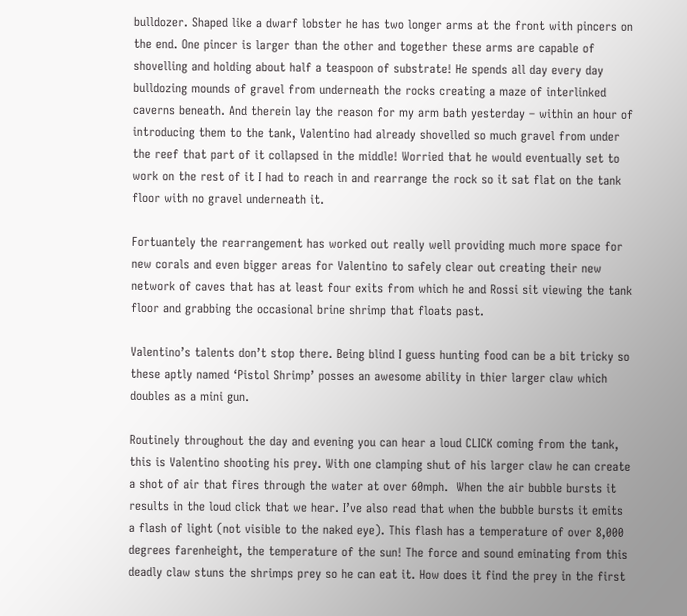bulldozer. Shaped like a dwarf lobster he has two longer arms at the front with pincers on the end. One pincer is larger than the other and together these arms are capable of shovelling and holding about half a teaspoon of substrate! He spends all day every day bulldozing mounds of gravel from underneath the rocks creating a maze of interlinked caverns beneath. And therein lay the reason for my arm bath yesterday – within an hour of introducing them to the tank, Valentino had already shovelled so much gravel from under the reef that part of it collapsed in the middle! Worried that he would eventually set to work on the rest of it I had to reach in and rearrange the rock so it sat flat on the tank floor with no gravel underneath it.

Fortuantely the rearrangement has worked out really well providing much more space for new corals and even bigger areas for Valentino to safely clear out creating their new network of caves that has at least four exits from which he and Rossi sit viewing the tank floor and grabbing the occasional brine shrimp that floats past.

Valentino’s talents don’t stop there. Being blind I guess hunting food can be a bit tricky so these aptly named ‘Pistol Shrimp’ posses an awesome ability in thier larger claw which doubles as a mini gun.

Routinely throughout the day and evening you can hear a loud CLICK coming from the tank, this is Valentino shooting his prey. With one clamping shut of his larger claw he can create a shot of air that fires through the water at over 60mph.  When the air bubble bursts it results in the loud click that we hear. I’ve also read that when the bubble bursts it emits a flash of light (not visible to the naked eye). This flash has a temperature of over 8,000 degrees farenheight, the temperature of the sun! The force and sound eminating from this deadly claw stuns the shrimps prey so he can eat it. How does it find the prey in the first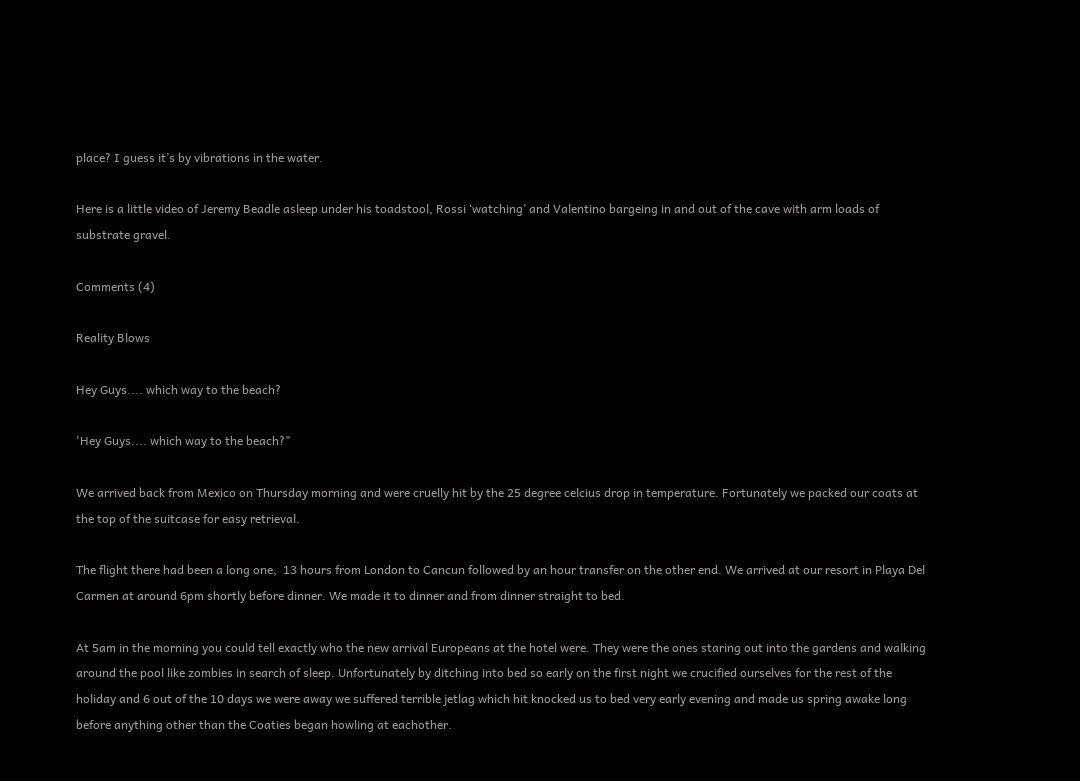place? I guess it’s by vibrations in the water.

Here is a little video of Jeremy Beadle asleep under his toadstool, Rossi ‘watching’ and Valentino bargeing in and out of the cave with arm loads of substrate gravel.

Comments (4)

Reality Blows

Hey Guys.... which way to the beach?

'Hey Guys.... which way to the beach?"

We arrived back from Mexico on Thursday morning and were cruelly hit by the 25 degree celcius drop in temperature. Fortunately we packed our coats at the top of the suitcase for easy retrieval.

The flight there had been a long one,  13 hours from London to Cancun followed by an hour transfer on the other end. We arrived at our resort in Playa Del Carmen at around 6pm shortly before dinner. We made it to dinner and from dinner straight to bed.

At 5am in the morning you could tell exactly who the new arrival Europeans at the hotel were. They were the ones staring out into the gardens and walking around the pool like zombies in search of sleep. Unfortunately by ditching into bed so early on the first night we crucified ourselves for the rest of the holiday and 6 out of the 10 days we were away we suffered terrible jetlag which hit knocked us to bed very early evening and made us spring awake long before anything other than the Coaties began howling at eachother.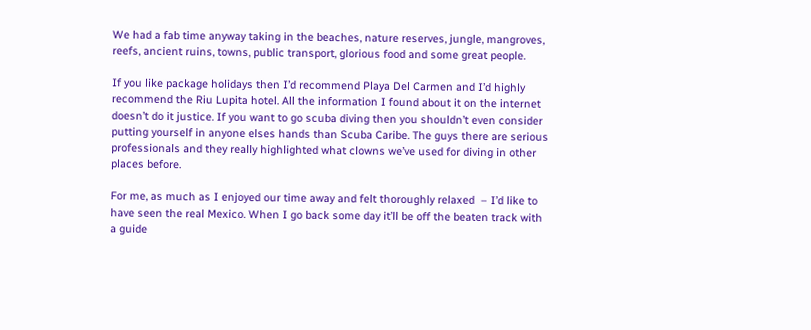We had a fab time anyway taking in the beaches, nature reserves, jungle, mangroves, reefs, ancient ruins, towns, public transport, glorious food and some great people.

If you like package holidays then I’d recommend Playa Del Carmen and I’d highly recommend the Riu Lupita hotel. All the information I found about it on the internet doesn’t do it justice. If you want to go scuba diving then you shouldn’t even consider putting yourself in anyone elses hands than Scuba Caribe. The guys there are serious professionals and they really highlighted what clowns we’ve used for diving in other places before.

For me, as much as I enjoyed our time away and felt thoroughly relaxed  – I’d like to have seen the real Mexico. When I go back some day it’ll be off the beaten track with a guide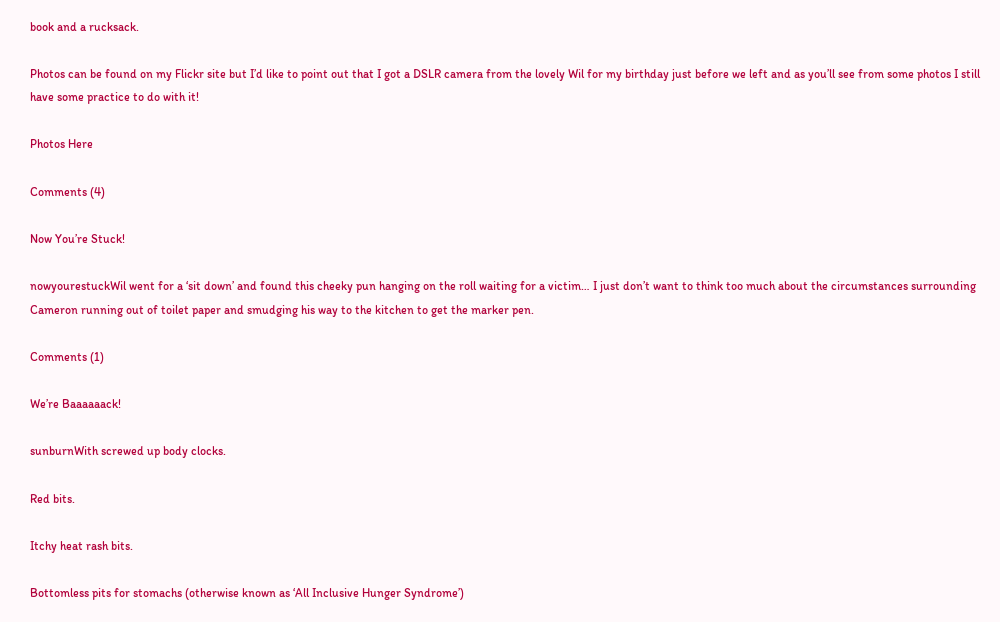book and a rucksack.

Photos can be found on my Flickr site but I’d like to point out that I got a DSLR camera from the lovely Wil for my birthday just before we left and as you’ll see from some photos I still have some practice to do with it!

Photos Here

Comments (4)

Now You’re Stuck!

nowyourestuckWil went for a ‘sit down’ and found this cheeky pun hanging on the roll waiting for a victim… I just don’t want to think too much about the circumstances surrounding Cameron running out of toilet paper and smudging his way to the kitchen to get the marker pen.

Comments (1)

We’re Baaaaaack!

sunburnWith screwed up body clocks.

Red bits.

Itchy heat rash bits.

Bottomless pits for stomachs (otherwise known as ‘All Inclusive Hunger Syndrome’)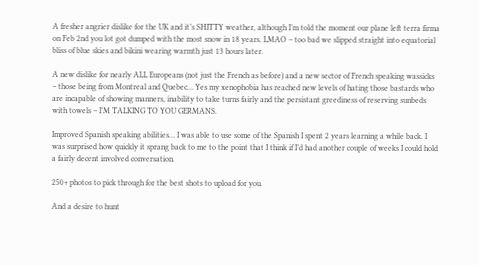A fresher angrier dislike for the UK and it’s SHITTY weather, although I’m told the moment our plane left terra firma on Feb 2nd you lot got dumped with the most snow in 18 years. LMAO – too bad we slipped straight into equatorial bliss of blue skies and bikini wearing warmth just 13 hours later.

A new dislike for nearly ALL Europeans (not just the French as before) and a new sector of French speaking wassicks – those being from Montreal and Quebec… Yes my xenophobia has reached new levels of hating those bastards who are incapable of showing manners, inability to take turns fairly and the persistant greediness of reserving sunbeds with towels – I’M TALKING TO YOU GERMANS.

Improved Spanish speaking abilities… I was able to use some of the Spanish I spent 2 years learning a while back. I was surprised how quickly it sprang back to me to the point that I think if I’d had another couple of weeks I could hold a fairly decent involved conversation.

250+ photos to pick through for the best shots to upload for you.

And a desire to hunt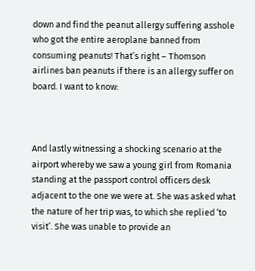down and find the peanut allergy suffering asshole who got the entire aeroplane banned from consuming peanuts! That’s right – Thomson airlines ban peanuts if there is an allergy suffer on board. I want to know:



And lastly witnessing a shocking scenario at the airport whereby we saw a young girl from Romania standing at the passport control officers desk adjacent to the one we were at. She was asked what the nature of her trip was, to which she replied ‘to visit’. She was unable to provide an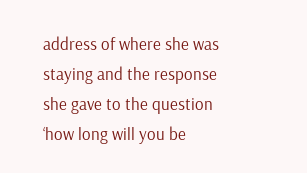address of where she was staying and the response she gave to the question ‘how long will you be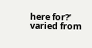here for?’ varied from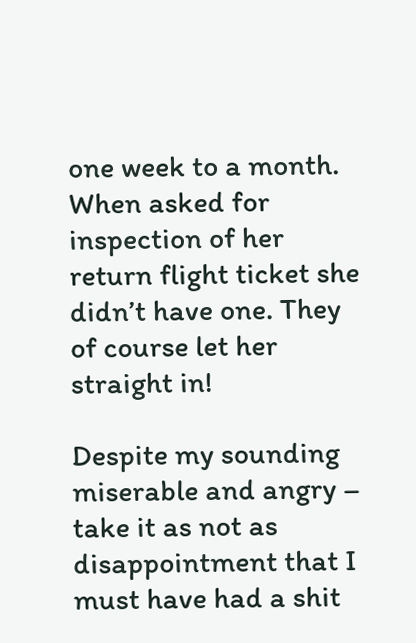one week to a month. When asked for inspection of her return flight ticket she didn’t have one. They of course let her straight in!

Despite my sounding miserable and angry – take it as not as disappointment that I must have had a shit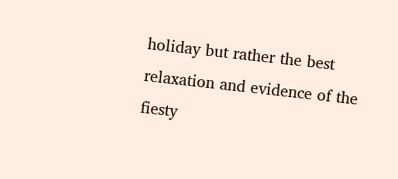holiday but rather the best relaxation and evidence of the fiesty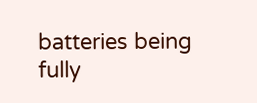batteries being fully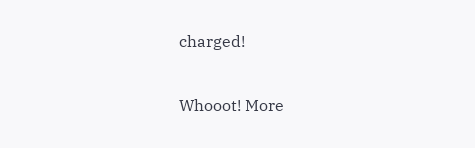charged!

Whooot! More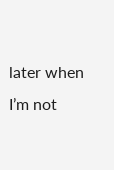later when I’m not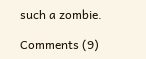such a zombie.

Comments (9)